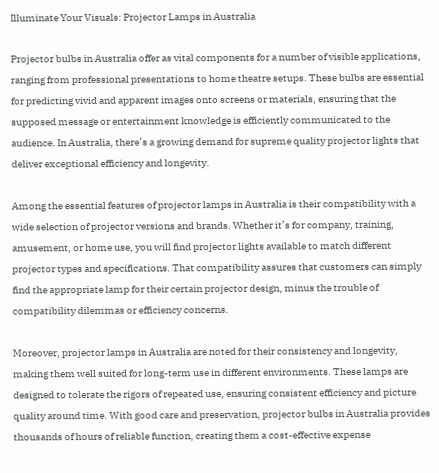Illuminate Your Visuals: Projector Lamps in Australia

Projector bulbs in Australia offer as vital components for a number of visible applications, ranging from professional presentations to home theatre setups. These bulbs are essential for predicting vivid and apparent images onto screens or materials, ensuring that the supposed message or entertainment knowledge is efficiently communicated to the audience. In Australia, there’s a growing demand for supreme quality projector lights that deliver exceptional efficiency and longevity.

Among the essential features of projector lamps in Australia is their compatibility with a wide selection of projector versions and brands. Whether it’s for company, training, amusement, or home use, you will find projector lights available to match different projector types and specifications. That compatibility assures that customers can simply find the appropriate lamp for their certain projector design, minus the trouble of compatibility dilemmas or efficiency concerns.

Moreover, projector lamps in Australia are noted for their consistency and longevity, making them well suited for long-term use in different environments. These lamps are designed to tolerate the rigors of repeated use, ensuring consistent efficiency and picture quality around time. With good care and preservation, projector bulbs in Australia provides thousands of hours of reliable function, creating them a cost-effective expense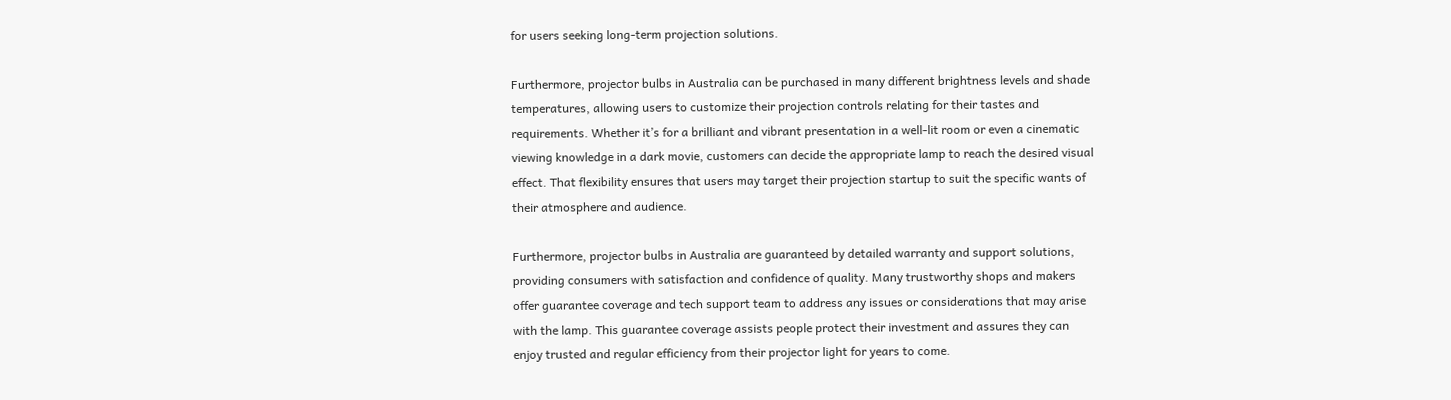for users seeking long-term projection solutions.

Furthermore, projector bulbs in Australia can be purchased in many different brightness levels and shade temperatures, allowing users to customize their projection controls relating for their tastes and requirements. Whether it’s for a brilliant and vibrant presentation in a well-lit room or even a cinematic viewing knowledge in a dark movie, customers can decide the appropriate lamp to reach the desired visual effect. That flexibility ensures that users may target their projection startup to suit the specific wants of their atmosphere and audience.

Furthermore, projector bulbs in Australia are guaranteed by detailed warranty and support solutions, providing consumers with satisfaction and confidence of quality. Many trustworthy shops and makers offer guarantee coverage and tech support team to address any issues or considerations that may arise with the lamp. This guarantee coverage assists people protect their investment and assures they can enjoy trusted and regular efficiency from their projector light for years to come.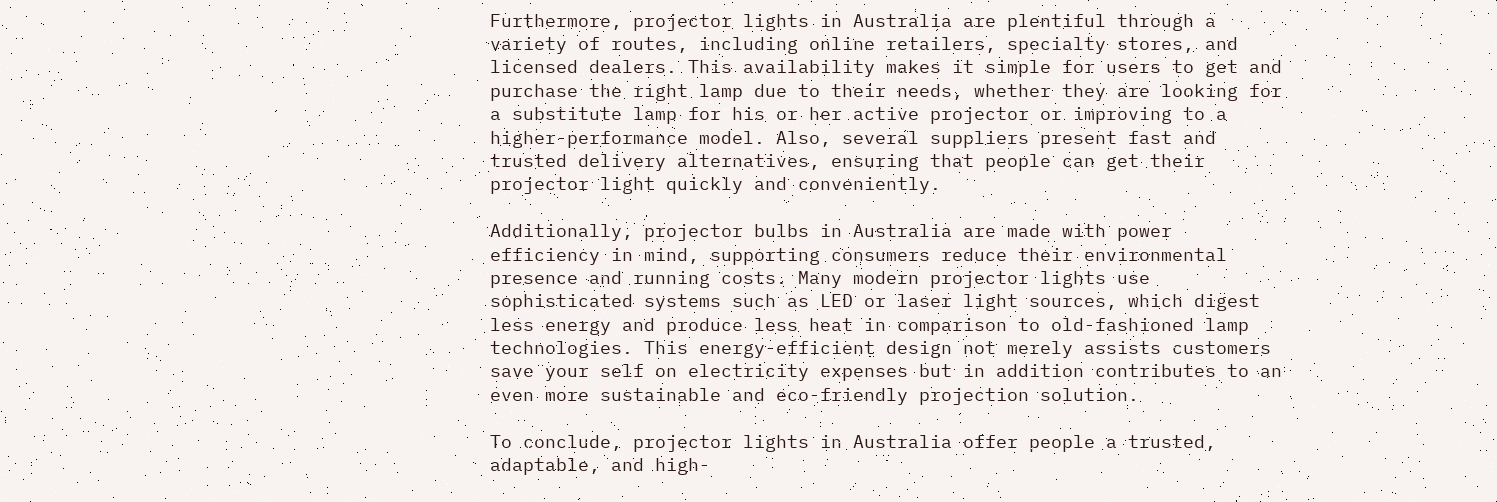Furthermore, projector lights in Australia are plentiful through a variety of routes, including online retailers, specialty stores, and licensed dealers. This availability makes it simple for users to get and purchase the right lamp due to their needs, whether they are looking for a substitute lamp for his or her active projector or improving to a higher-performance model. Also, several suppliers present fast and trusted delivery alternatives, ensuring that people can get their projector light quickly and conveniently.

Additionally, projector bulbs in Australia are made with power efficiency in mind, supporting consumers reduce their environmental presence and running costs. Many modern projector lights use sophisticated systems such as LED or laser light sources, which digest less energy and produce less heat in comparison to old-fashioned lamp technologies. This energy-efficient design not merely assists customers save your self on electricity expenses but in addition contributes to an even more sustainable and eco-friendly projection solution.

To conclude, projector lights in Australia offer people a trusted, adaptable, and high-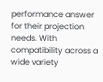performance answer for their projection needs. With compatibility across a wide variety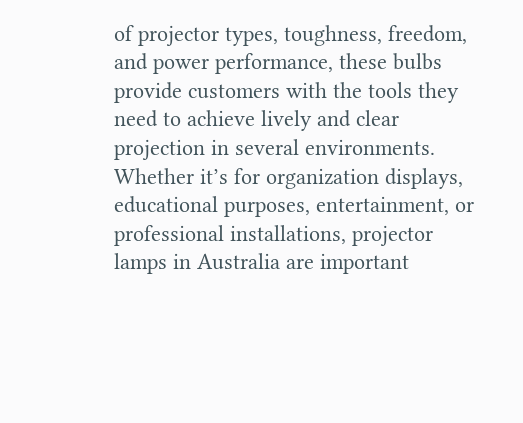of projector types, toughness, freedom, and power performance, these bulbs provide customers with the tools they need to achieve lively and clear projection in several environments. Whether it’s for organization displays, educational purposes, entertainment, or professional installations, projector lamps in Australia are important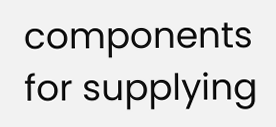components for supplying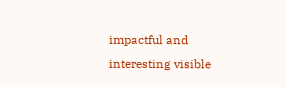impactful and interesting visible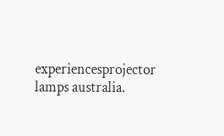experiencesprojector lamps australia.